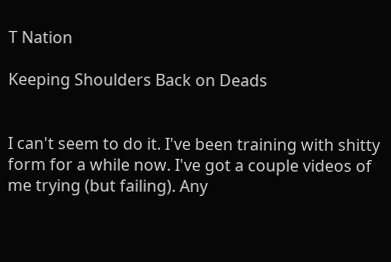T Nation

Keeping Shoulders Back on Deads


I can't seem to do it. I've been training with shitty form for a while now. I've got a couple videos of me trying (but failing). Any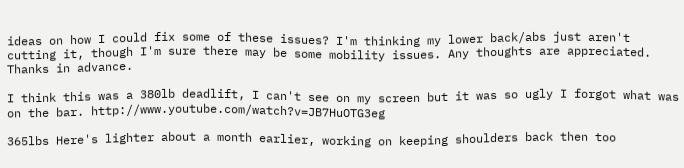ideas on how I could fix some of these issues? I'm thinking my lower back/abs just aren't cutting it, though I'm sure there may be some mobility issues. Any thoughts are appreciated. Thanks in advance.

I think this was a 380lb deadlift, I can't see on my screen but it was so ugly I forgot what was on the bar. http://www.youtube.com/watch?v=JB7HuOTG3eg

365lbs Here's lighter about a month earlier, working on keeping shoulders back then too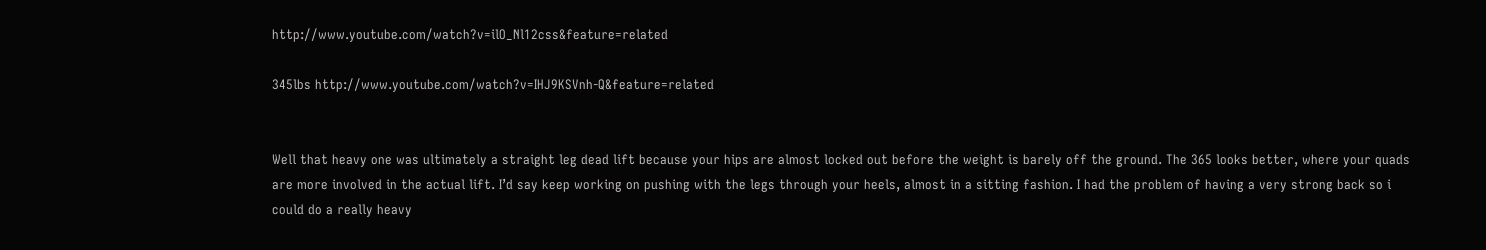http://www.youtube.com/watch?v=ilO_Nl12css&feature=related

345lbs http://www.youtube.com/watch?v=IHJ9KSVnh-Q&feature=related


Well that heavy one was ultimately a straight leg dead lift because your hips are almost locked out before the weight is barely off the ground. The 365 looks better, where your quads are more involved in the actual lift. I’d say keep working on pushing with the legs through your heels, almost in a sitting fashion. I had the problem of having a very strong back so i could do a really heavy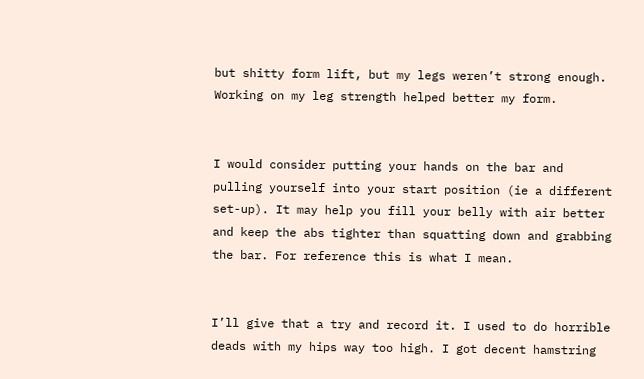but shitty form lift, but my legs weren’t strong enough. Working on my leg strength helped better my form.


I would consider putting your hands on the bar and pulling yourself into your start position (ie a different set-up). It may help you fill your belly with air better and keep the abs tighter than squatting down and grabbing the bar. For reference this is what I mean.


I’ll give that a try and record it. I used to do horrible deads with my hips way too high. I got decent hamstring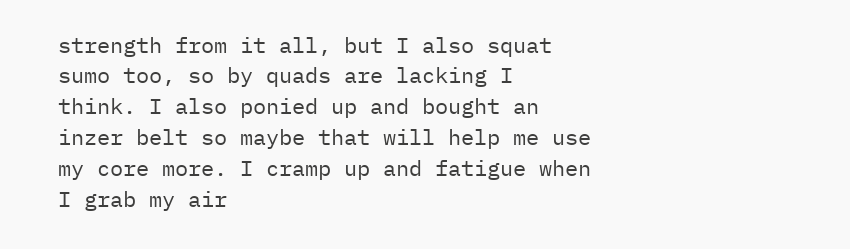strength from it all, but I also squat sumo too, so by quads are lacking I think. I also ponied up and bought an inzer belt so maybe that will help me use my core more. I cramp up and fatigue when I grab my air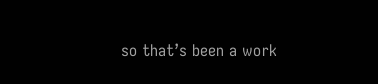so that’s been a work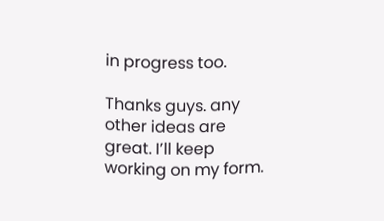in progress too.

Thanks guys. any other ideas are great. I’ll keep working on my form.